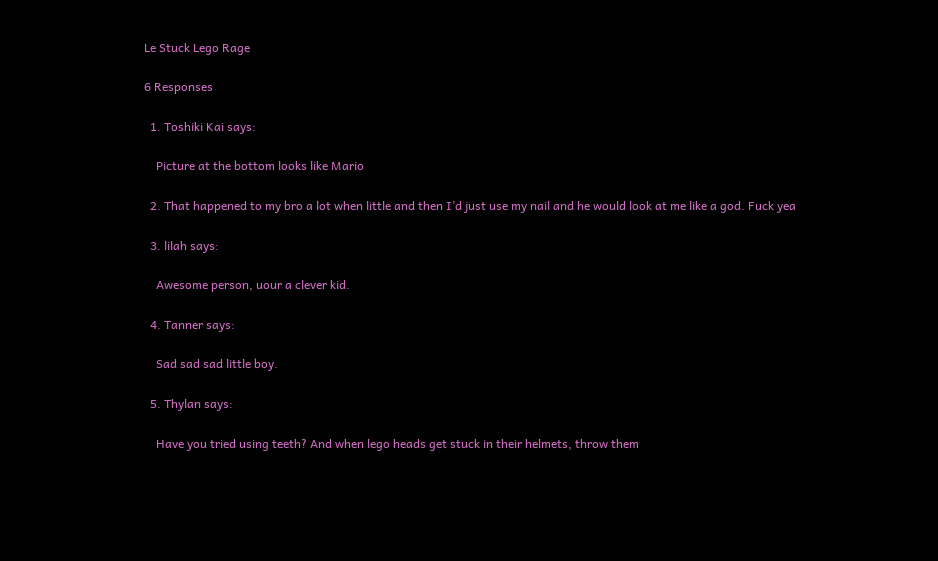Le Stuck Lego Rage

6 Responses

  1. Toshiki Kai says:

    Picture at the bottom looks like Mario

  2. That happened to my bro a lot when little and then I’d just use my nail and he would look at me like a god. Fuck yea

  3. lilah says:

    Awesome person, uour a clever kid.

  4. Tanner says:

    Sad sad sad little boy.

  5. Thylan says:

    Have you tried using teeth? And when lego heads get stuck in their helmets, throw them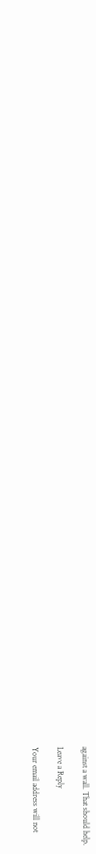against a wall. That should help.

Leave a Reply

Your email address will not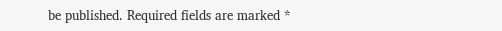be published. Required fields are marked *